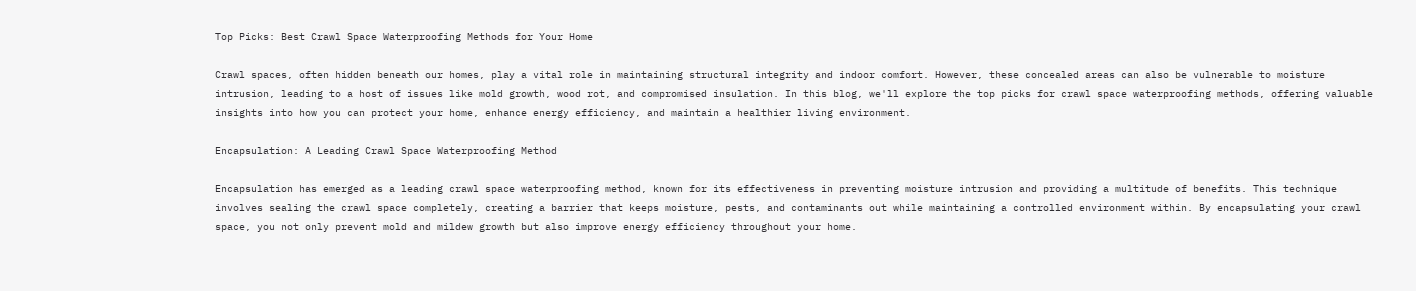Top Picks: Best Crawl Space Waterproofing Methods for Your Home

Crawl spaces, often hidden beneath our homes, play a vital role in maintaining structural integrity and indoor comfort. However, these concealed areas can also be vulnerable to moisture intrusion, leading to a host of issues like mold growth, wood rot, and compromised insulation. In this blog, we'll explore the top picks for crawl space waterproofing methods, offering valuable insights into how you can protect your home, enhance energy efficiency, and maintain a healthier living environment.

Encapsulation: A Leading Crawl Space Waterproofing Method

Encapsulation has emerged as a leading crawl space waterproofing method, known for its effectiveness in preventing moisture intrusion and providing a multitude of benefits. This technique involves sealing the crawl space completely, creating a barrier that keeps moisture, pests, and contaminants out while maintaining a controlled environment within. By encapsulating your crawl space, you not only prevent mold and mildew growth but also improve energy efficiency throughout your home.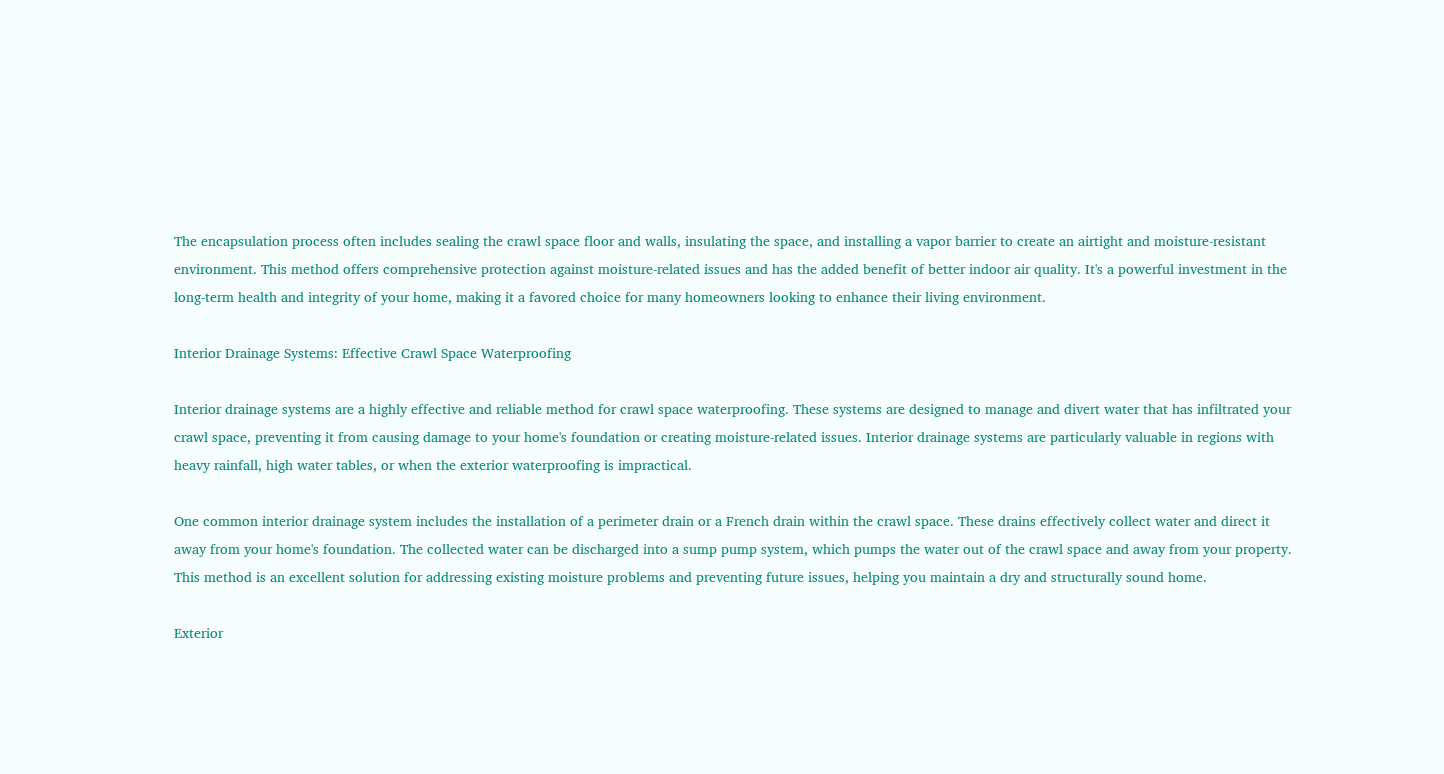The encapsulation process often includes sealing the crawl space floor and walls, insulating the space, and installing a vapor barrier to create an airtight and moisture-resistant environment. This method offers comprehensive protection against moisture-related issues and has the added benefit of better indoor air quality. It's a powerful investment in the long-term health and integrity of your home, making it a favored choice for many homeowners looking to enhance their living environment.

Interior Drainage Systems: Effective Crawl Space Waterproofing

Interior drainage systems are a highly effective and reliable method for crawl space waterproofing. These systems are designed to manage and divert water that has infiltrated your crawl space, preventing it from causing damage to your home's foundation or creating moisture-related issues. Interior drainage systems are particularly valuable in regions with heavy rainfall, high water tables, or when the exterior waterproofing is impractical.

One common interior drainage system includes the installation of a perimeter drain or a French drain within the crawl space. These drains effectively collect water and direct it away from your home's foundation. The collected water can be discharged into a sump pump system, which pumps the water out of the crawl space and away from your property. This method is an excellent solution for addressing existing moisture problems and preventing future issues, helping you maintain a dry and structurally sound home.

Exterior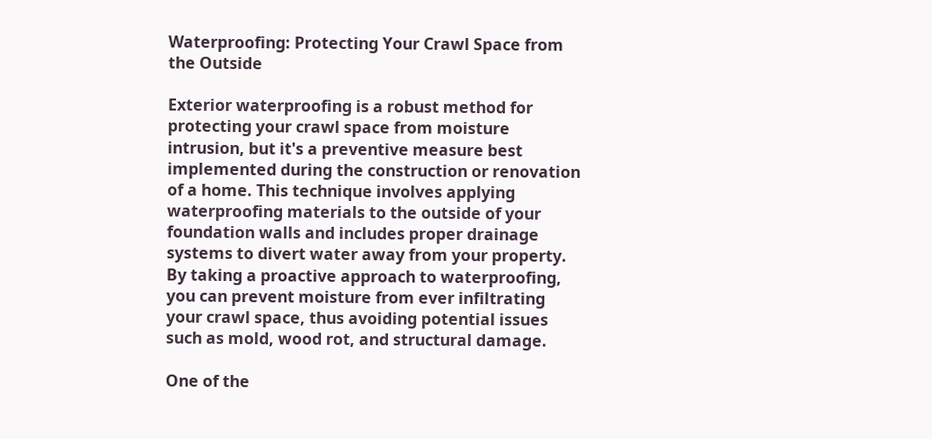Waterproofing: Protecting Your Crawl Space from the Outside

Exterior waterproofing is a robust method for protecting your crawl space from moisture intrusion, but it's a preventive measure best implemented during the construction or renovation of a home. This technique involves applying waterproofing materials to the outside of your foundation walls and includes proper drainage systems to divert water away from your property. By taking a proactive approach to waterproofing, you can prevent moisture from ever infiltrating your crawl space, thus avoiding potential issues such as mold, wood rot, and structural damage.

One of the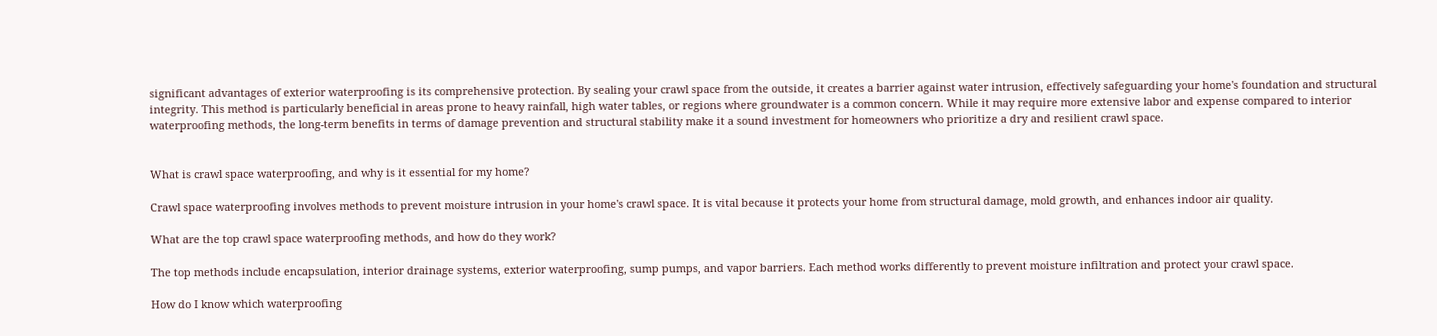significant advantages of exterior waterproofing is its comprehensive protection. By sealing your crawl space from the outside, it creates a barrier against water intrusion, effectively safeguarding your home's foundation and structural integrity. This method is particularly beneficial in areas prone to heavy rainfall, high water tables, or regions where groundwater is a common concern. While it may require more extensive labor and expense compared to interior waterproofing methods, the long-term benefits in terms of damage prevention and structural stability make it a sound investment for homeowners who prioritize a dry and resilient crawl space.


What is crawl space waterproofing, and why is it essential for my home?

Crawl space waterproofing involves methods to prevent moisture intrusion in your home's crawl space. It is vital because it protects your home from structural damage, mold growth, and enhances indoor air quality.

What are the top crawl space waterproofing methods, and how do they work?

The top methods include encapsulation, interior drainage systems, exterior waterproofing, sump pumps, and vapor barriers. Each method works differently to prevent moisture infiltration and protect your crawl space.

How do I know which waterproofing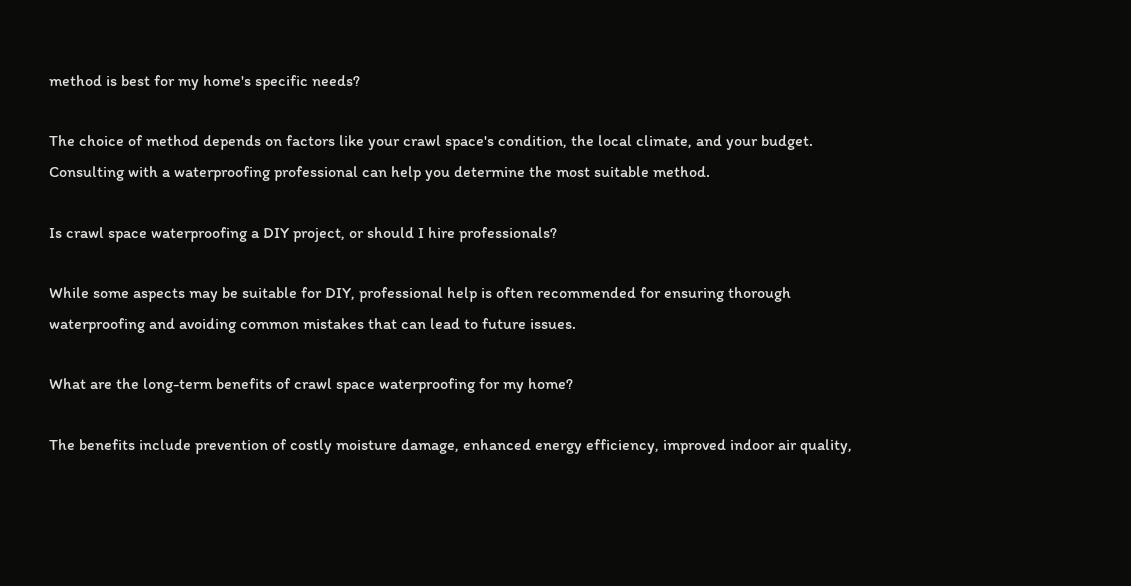method is best for my home's specific needs?

The choice of method depends on factors like your crawl space's condition, the local climate, and your budget. Consulting with a waterproofing professional can help you determine the most suitable method.

Is crawl space waterproofing a DIY project, or should I hire professionals?

While some aspects may be suitable for DIY, professional help is often recommended for ensuring thorough waterproofing and avoiding common mistakes that can lead to future issues.

What are the long-term benefits of crawl space waterproofing for my home?

The benefits include prevention of costly moisture damage, enhanced energy efficiency, improved indoor air quality,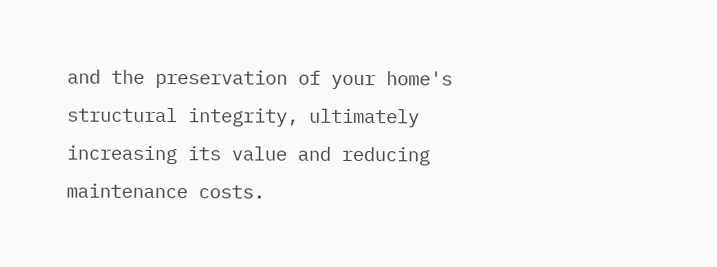and the preservation of your home's structural integrity, ultimately increasing its value and reducing maintenance costs.